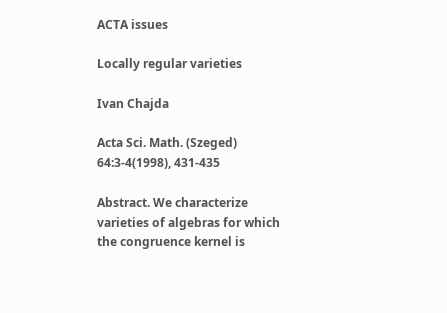ACTA issues

Locally regular varieties

Ivan Chajda

Acta Sci. Math. (Szeged) 64:3-4(1998), 431-435

Abstract. We characterize varieties of algebras for which the congruence kernel is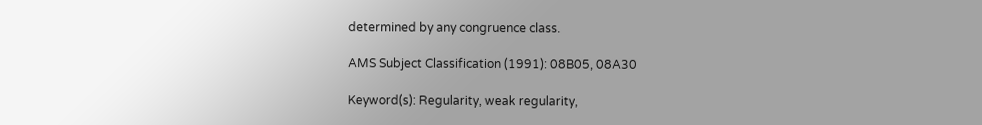determined by any congruence class.

AMS Subject Classification (1991): 08B05, 08A30

Keyword(s): Regularity, weak regularity,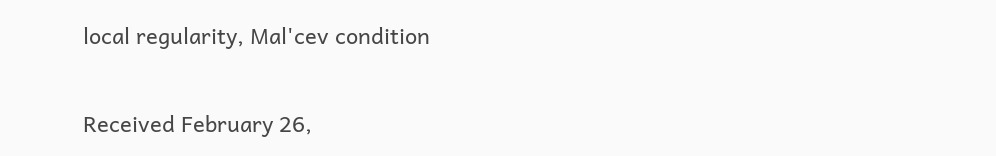local regularity, Mal'cev condition

Received February 26,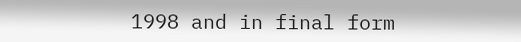1998 and in final form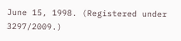June 15, 1998. (Registered under 3297/2009.)